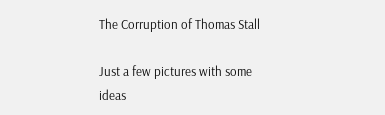The Corruption of Thomas Stall

Just a few pictures with some ideas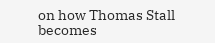on how Thomas Stall becomes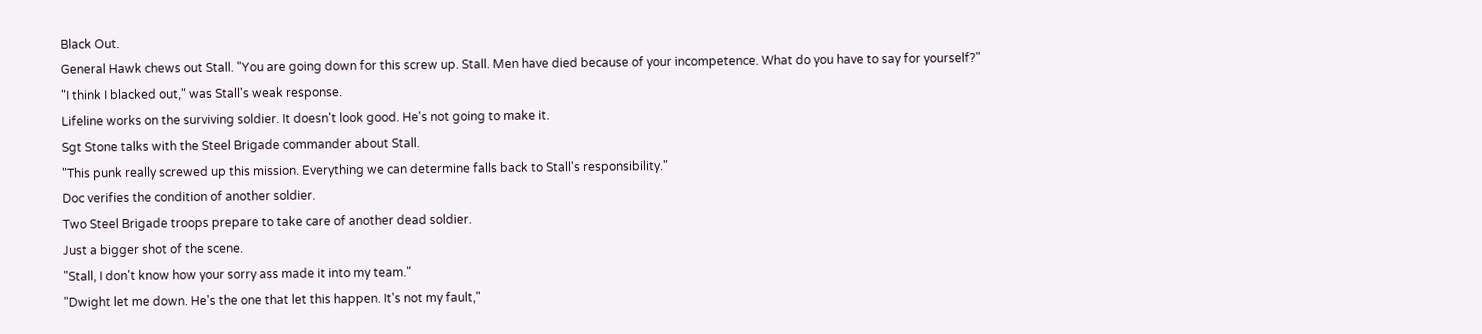Black Out.
General Hawk chews out Stall. "You are going down for this screw up. Stall. Men have died because of your incompetence. What do you have to say for yourself?"
"I think I blacked out," was Stall's weak response.
Lifeline works on the surviving soldier. It doesn't look good. He's not going to make it.
Sgt Stone talks with the Steel Brigade commander about Stall.
"This punk really screwed up this mission. Everything we can determine falls back to Stall's responsibility."
Doc verifies the condition of another soldier.
Two Steel Brigade troops prepare to take care of another dead soldier.
Just a bigger shot of the scene.
"Stall, I don't know how your sorry ass made it into my team."
"Dwight let me down. He's the one that let this happen. It's not my fault,"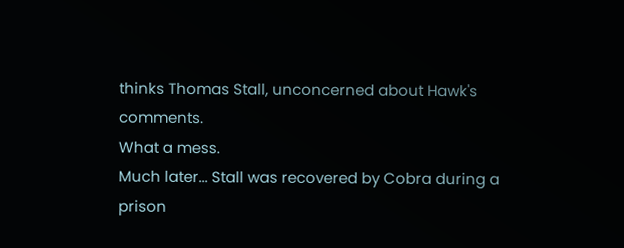thinks Thomas Stall, unconcerned about Hawk's comments.
What a mess.
Much later... Stall was recovered by Cobra during a prison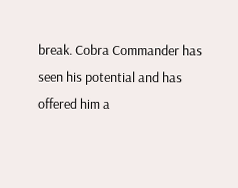break. Cobra Commander has seen his potential and has offered him a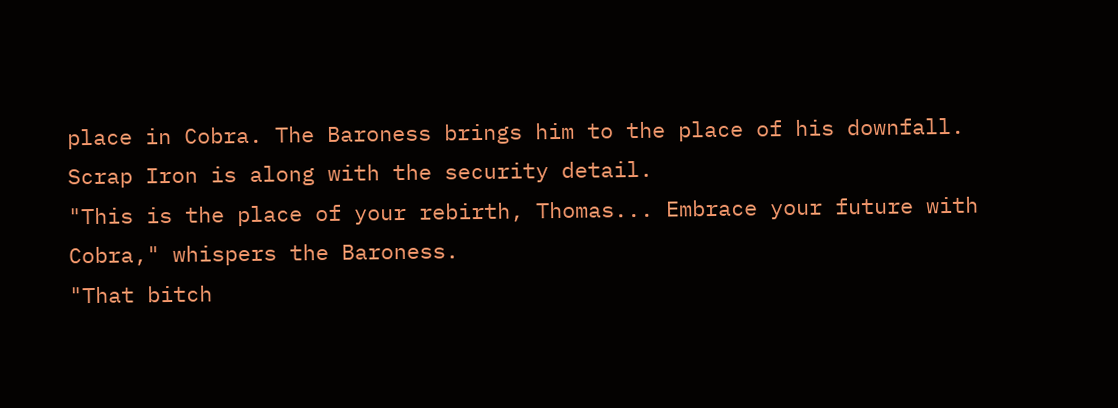place in Cobra. The Baroness brings him to the place of his downfall.
Scrap Iron is along with the security detail.
"This is the place of your rebirth, Thomas... Embrace your future with Cobra," whispers the Baroness.
"That bitch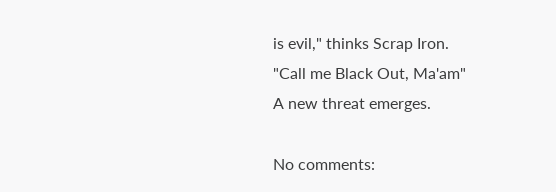is evil," thinks Scrap Iron.
"Call me Black Out, Ma'am"
A new threat emerges.

No comments: